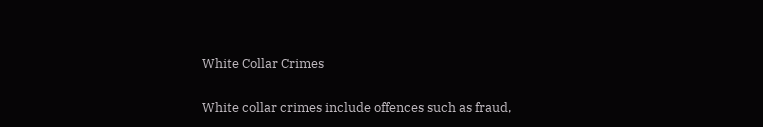White Collar Crimes

White collar crimes include offences such as fraud,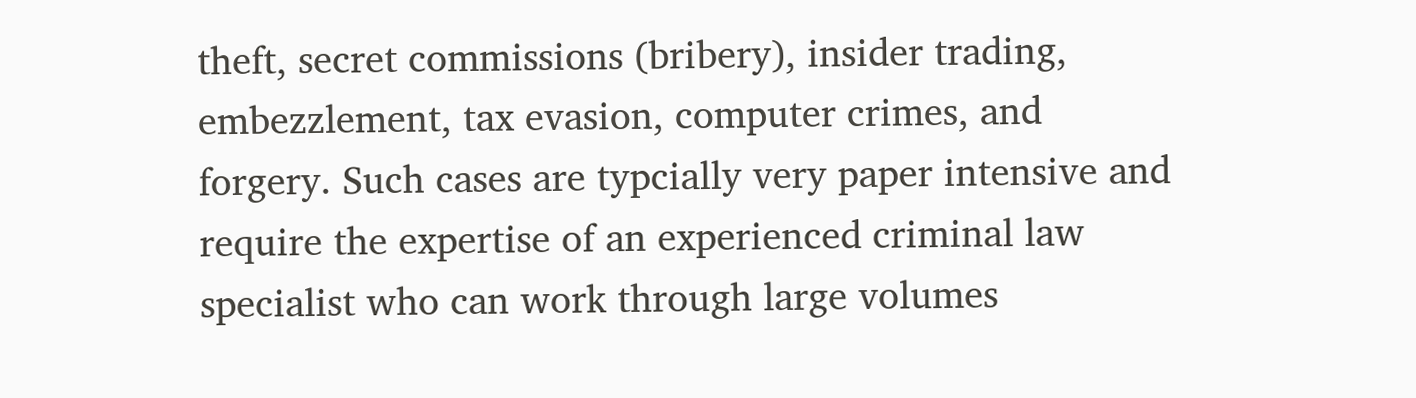theft, secret commissions (bribery), insider trading, embezzlement, tax evasion, computer crimes, and forgery. Such cases are typcially very paper intensive and require the expertise of an experienced criminal law specialist who can work through large volumes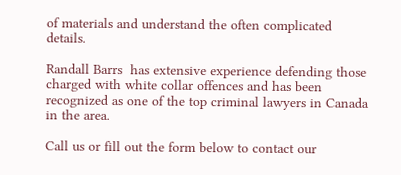of materials and understand the often complicated details.

Randall Barrs  has extensive experience defending those charged with white collar offences and has been recognized as one of the top criminal lawyers in Canada in the area.

Call us or fill out the form below to contact our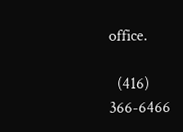office.

  (416) 366-6466